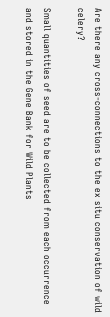Are there any cross-connections to the ex situ conservation of wild celery?

Small quantities of seed are to be collected from each occurrence and stored in the Gene Bank for Wild Plants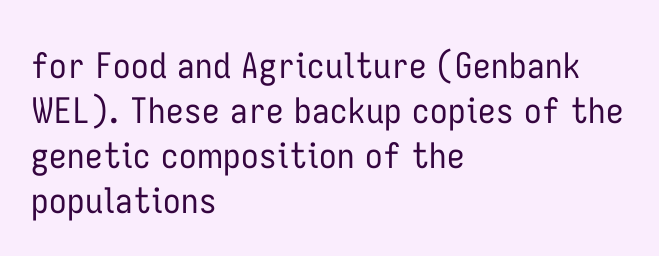for Food and Agriculture (Genbank WEL). These are backup copies of the genetic composition of the populations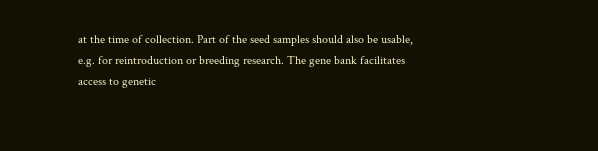at the time of collection. Part of the seed samples should also be usable, e.g. for reintroduction or breeding research. The gene bank facilitates access to genetic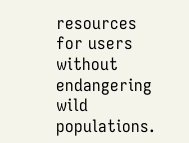resources for users without endangering wild populations.